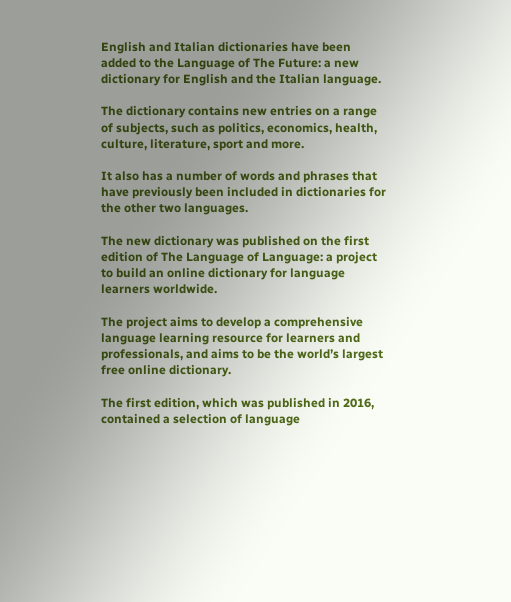English and Italian dictionaries have been added to the Language of The Future: a new dictionary for English and the Italian language.

The dictionary contains new entries on a range of subjects, such as politics, economics, health, culture, literature, sport and more.

It also has a number of words and phrases that have previously been included in dictionaries for the other two languages.

The new dictionary was published on the first edition of The Language of Language: a project to build an online dictionary for language learners worldwide.

The project aims to develop a comprehensive language learning resource for learners and professionals, and aims to be the world’s largest free online dictionary.

The first edition, which was published in 2016, contained a selection of language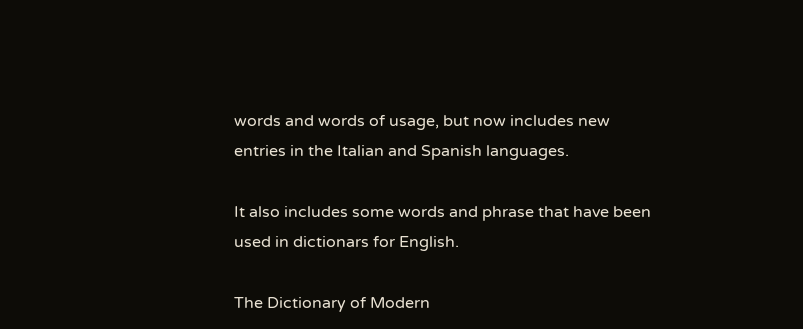words and words of usage, but now includes new entries in the Italian and Spanish languages.

It also includes some words and phrase that have been used in dictionars for English.

The Dictionary of Modern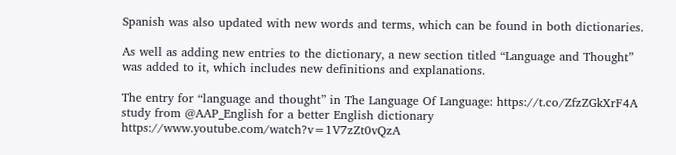Spanish was also updated with new words and terms, which can be found in both dictionaries.

As well as adding new entries to the dictionary, a new section titled “Language and Thought” was added to it, which includes new definitions and explanations.

The entry for “language and thought” in The Language Of Language: https://t.co/ZfzZGkXrF4A study from @AAP_English for a better English dictionary https://www.youtube.com/watch?v=1V7zZt0vQzA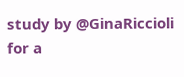study by @GinaRiccioli for a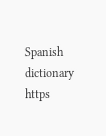Spanish dictionary https